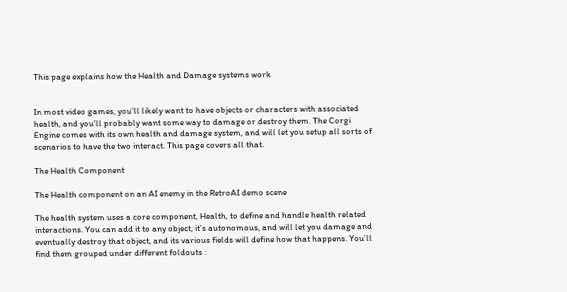This page explains how the Health and Damage systems work


In most video games, you’ll likely want to have objects or characters with associated health, and you’ll probably want some way to damage or destroy them. The Corgi Engine comes with its own health and damage system, and will let you setup all sorts of scenarios to have the two interact. This page covers all that.

The Health Component

The Health component on an AI enemy in the RetroAI demo scene

The health system uses a core component, Health, to define and handle health related interactions. You can add it to any object, it’s autonomous, and will let you damage and eventually destroy that object, and its various fields will define how that happens. You’ll find them grouped under different foldouts :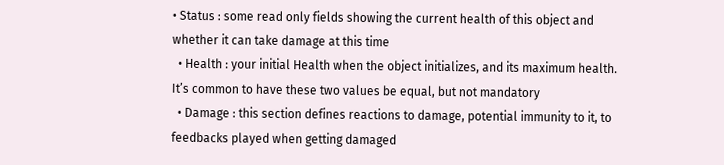• Status : some read only fields showing the current health of this object and whether it can take damage at this time
  • Health : your initial Health when the object initializes, and its maximum health. It’s common to have these two values be equal, but not mandatory
  • Damage : this section defines reactions to damage, potential immunity to it, to feedbacks played when getting damaged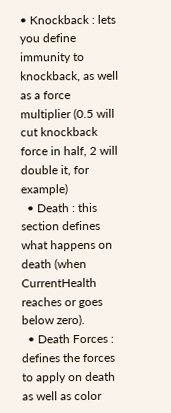• Knockback : lets you define immunity to knockback, as well as a force multiplier (0.5 will cut knockback force in half, 2 will double it, for example)
  • Death : this section defines what happens on death (when CurrentHealth reaches or goes below zero).
  • Death Forces : defines the forces to apply on death as well as color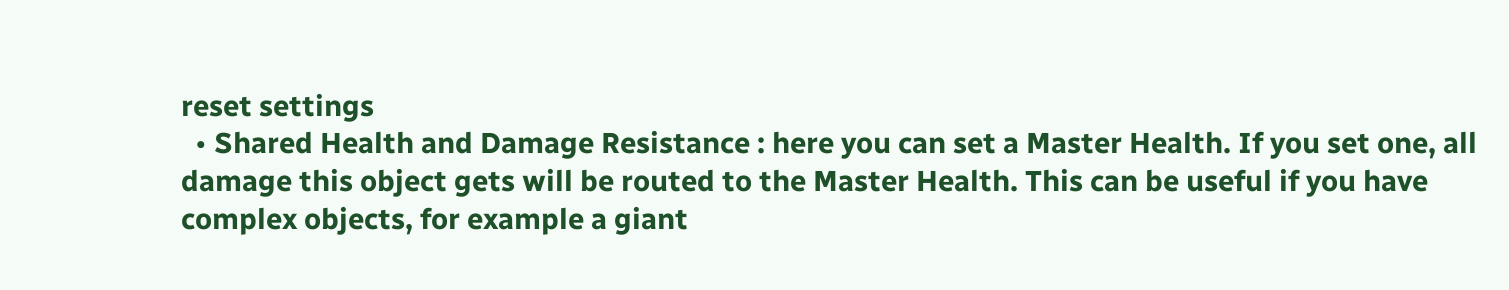reset settings
  • Shared Health and Damage Resistance : here you can set a Master Health. If you set one, all damage this object gets will be routed to the Master Health. This can be useful if you have complex objects, for example a giant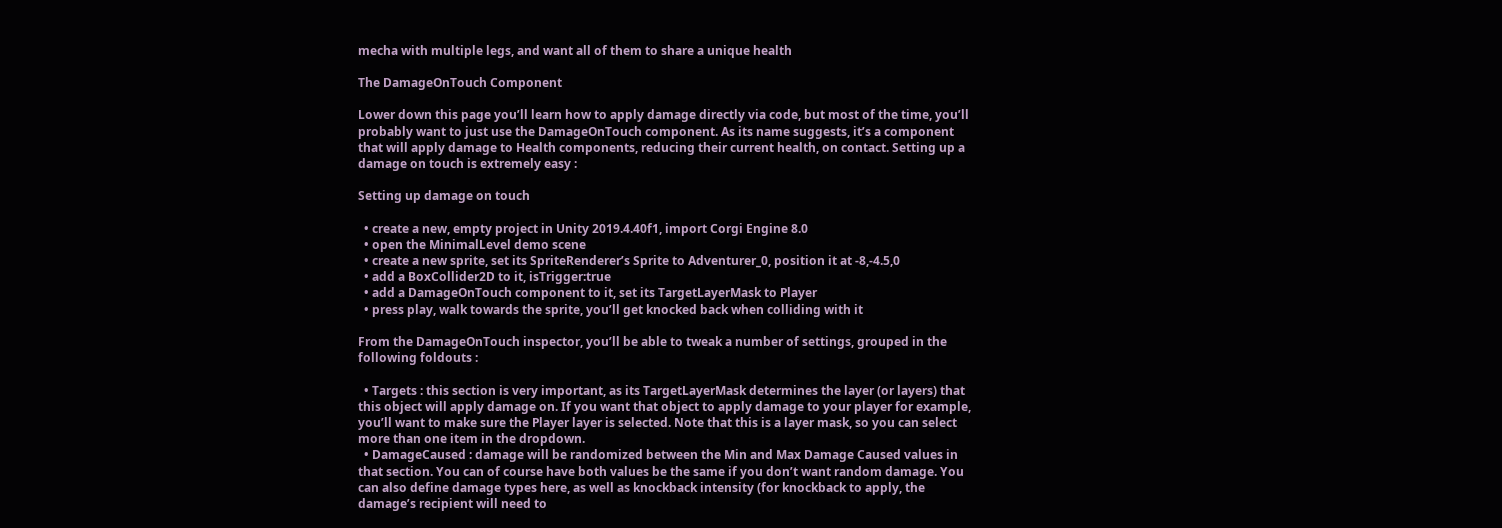mecha with multiple legs, and want all of them to share a unique health

The DamageOnTouch Component

Lower down this page you’ll learn how to apply damage directly via code, but most of the time, you’ll probably want to just use the DamageOnTouch component. As its name suggests, it’s a component that will apply damage to Health components, reducing their current health, on contact. Setting up a damage on touch is extremely easy :

Setting up damage on touch

  • create a new, empty project in Unity 2019.4.40f1, import Corgi Engine 8.0
  • open the MinimalLevel demo scene
  • create a new sprite, set its SpriteRenderer’s Sprite to Adventurer_0, position it at -8,-4.5,0
  • add a BoxCollider2D to it, isTrigger:true
  • add a DamageOnTouch component to it, set its TargetLayerMask to Player
  • press play, walk towards the sprite, you’ll get knocked back when colliding with it

From the DamageOnTouch inspector, you’ll be able to tweak a number of settings, grouped in the following foldouts :

  • Targets : this section is very important, as its TargetLayerMask determines the layer (or layers) that this object will apply damage on. If you want that object to apply damage to your player for example, you’ll want to make sure the Player layer is selected. Note that this is a layer mask, so you can select more than one item in the dropdown.
  • DamageCaused : damage will be randomized between the Min and Max Damage Caused values in that section. You can of course have both values be the same if you don’t want random damage. You can also define damage types here, as well as knockback intensity (for knockback to apply, the damage’s recipient will need to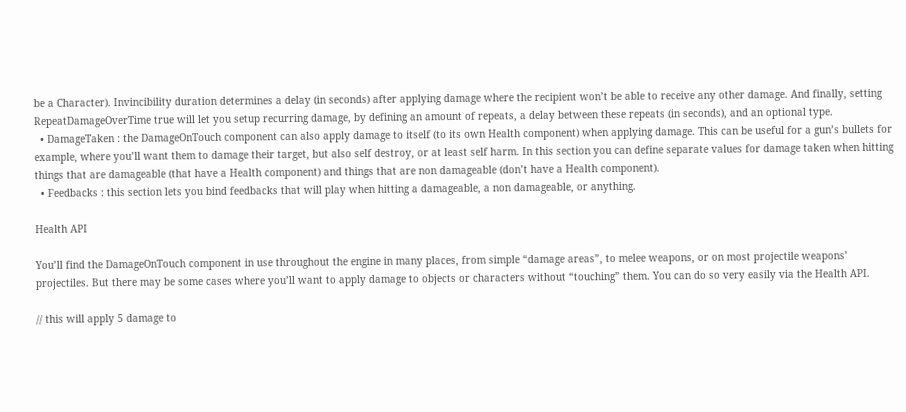be a Character). Invincibility duration determines a delay (in seconds) after applying damage where the recipient won’t be able to receive any other damage. And finally, setting RepeatDamageOverTime true will let you setup recurring damage, by defining an amount of repeats, a delay between these repeats (in seconds), and an optional type.
  • DamageTaken : the DamageOnTouch component can also apply damage to itself (to its own Health component) when applying damage. This can be useful for a gun’s bullets for example, where you’ll want them to damage their target, but also self destroy, or at least self harm. In this section you can define separate values for damage taken when hitting things that are damageable (that have a Health component) and things that are non damageable (don’t have a Health component).
  • Feedbacks : this section lets you bind feedbacks that will play when hitting a damageable, a non damageable, or anything.

Health API

You’ll find the DamageOnTouch component in use throughout the engine in many places, from simple “damage areas”, to melee weapons, or on most projectile weapons’ projectiles. But there may be some cases where you’ll want to apply damage to objects or characters without “touching” them. You can do so very easily via the Health API.

// this will apply 5 damage to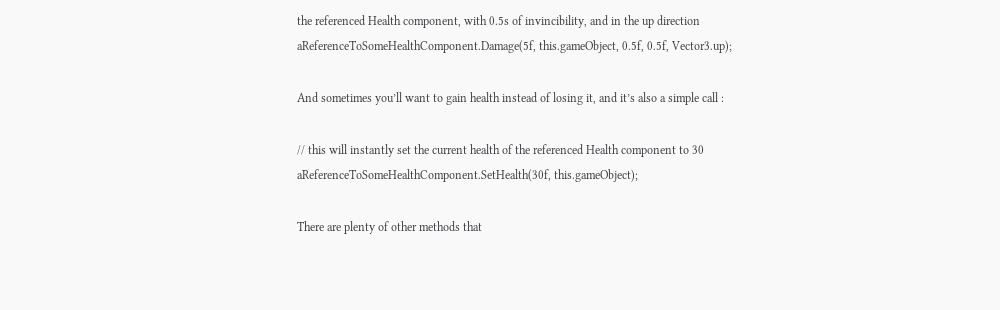the referenced Health component, with 0.5s of invincibility, and in the up direction
aReferenceToSomeHealthComponent.Damage(5f, this.gameObject, 0.5f, 0.5f, Vector3.up);

And sometimes you’ll want to gain health instead of losing it, and it’s also a simple call :

// this will instantly set the current health of the referenced Health component to 30
aReferenceToSomeHealthComponent.SetHealth(30f, this.gameObject);

There are plenty of other methods that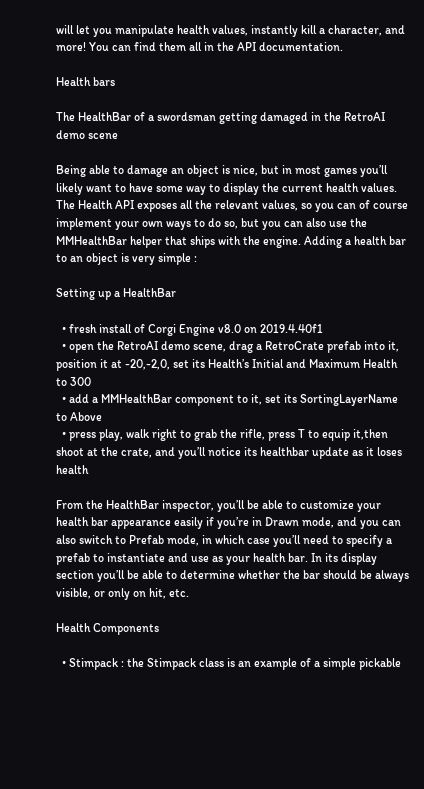will let you manipulate health values, instantly kill a character, and more! You can find them all in the API documentation.

Health bars

The HealthBar of a swordsman getting damaged in the RetroAI demo scene

Being able to damage an object is nice, but in most games you’ll likely want to have some way to display the current health values. The Health API exposes all the relevant values, so you can of course implement your own ways to do so, but you can also use the MMHealthBar helper that ships with the engine. Adding a health bar to an object is very simple :

Setting up a HealthBar

  • fresh install of Corgi Engine v8.0 on 2019.4.40f1
  • open the RetroAI demo scene, drag a RetroCrate prefab into it, position it at -20,-2,0, set its Health’s Initial and Maximum Health to 300
  • add a MMHealthBar component to it, set its SortingLayerName to Above
  • press play, walk right to grab the rifle, press T to equip it,then shoot at the crate, and you’ll notice its healthbar update as it loses health

From the HealthBar inspector, you’ll be able to customize your health bar appearance easily if you’re in Drawn mode, and you can also switch to Prefab mode, in which case you’ll need to specify a prefab to instantiate and use as your health bar. In its display section you’ll be able to determine whether the bar should be always visible, or only on hit, etc.

Health Components

  • Stimpack : the Stimpack class is an example of a simple pickable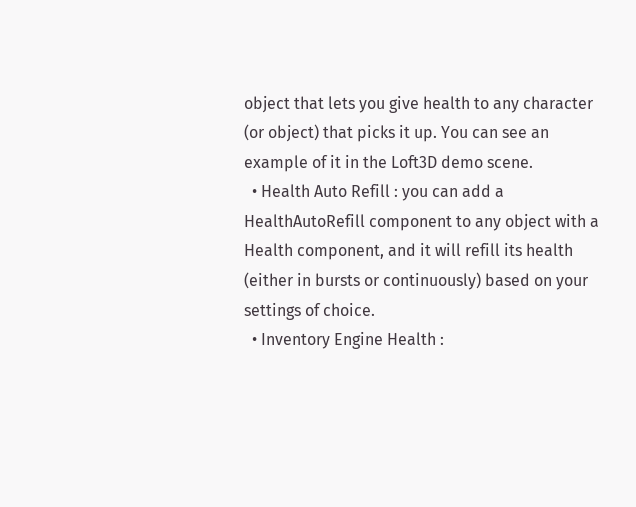object that lets you give health to any character (or object) that picks it up. You can see an example of it in the Loft3D demo scene.
  • Health Auto Refill : you can add a HealthAutoRefill component to any object with a Health component, and it will refill its health (either in bursts or continuously) based on your settings of choice.
  • Inventory Engine Health :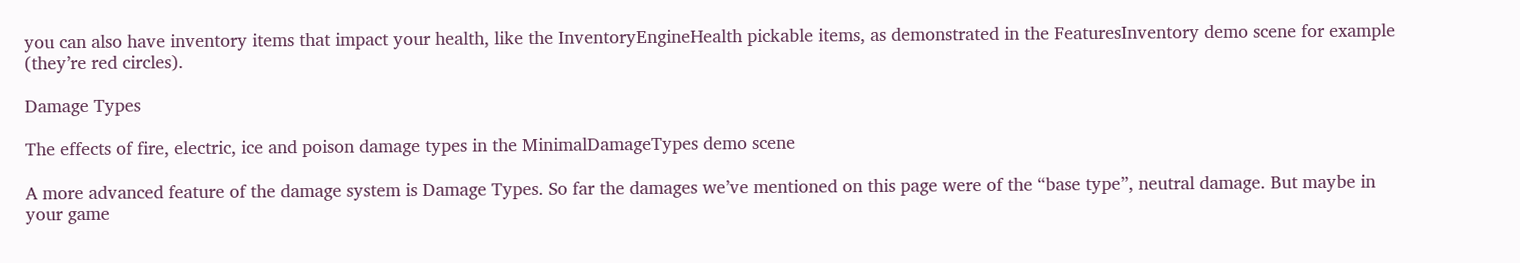you can also have inventory items that impact your health, like the InventoryEngineHealth pickable items, as demonstrated in the FeaturesInventory demo scene for example (they’re red circles).

Damage Types

The effects of fire, electric, ice and poison damage types in the MinimalDamageTypes demo scene

A more advanced feature of the damage system is Damage Types. So far the damages we’ve mentioned on this page were of the “base type”, neutral damage. But maybe in your game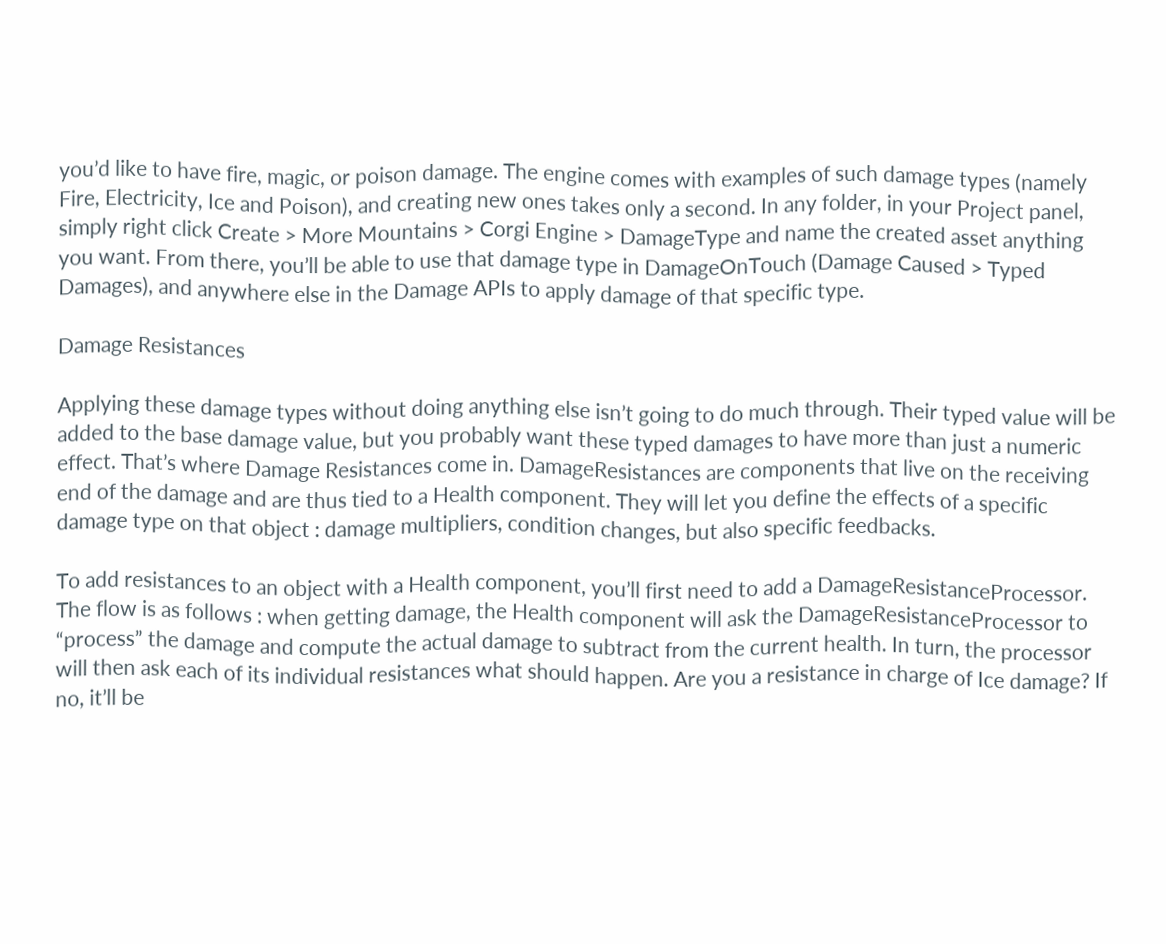you’d like to have fire, magic, or poison damage. The engine comes with examples of such damage types (namely Fire, Electricity, Ice and Poison), and creating new ones takes only a second. In any folder, in your Project panel, simply right click Create > More Mountains > Corgi Engine > DamageType and name the created asset anything you want. From there, you’ll be able to use that damage type in DamageOnTouch (Damage Caused > Typed Damages), and anywhere else in the Damage APIs to apply damage of that specific type.

Damage Resistances

Applying these damage types without doing anything else isn’t going to do much through. Their typed value will be added to the base damage value, but you probably want these typed damages to have more than just a numeric effect. That’s where Damage Resistances come in. DamageResistances are components that live on the receiving end of the damage and are thus tied to a Health component. They will let you define the effects of a specific damage type on that object : damage multipliers, condition changes, but also specific feedbacks.

To add resistances to an object with a Health component, you’ll first need to add a DamageResistanceProcessor. The flow is as follows : when getting damage, the Health component will ask the DamageResistanceProcessor to “process” the damage and compute the actual damage to subtract from the current health. In turn, the processor will then ask each of its individual resistances what should happen. Are you a resistance in charge of Ice damage? If no, it’ll be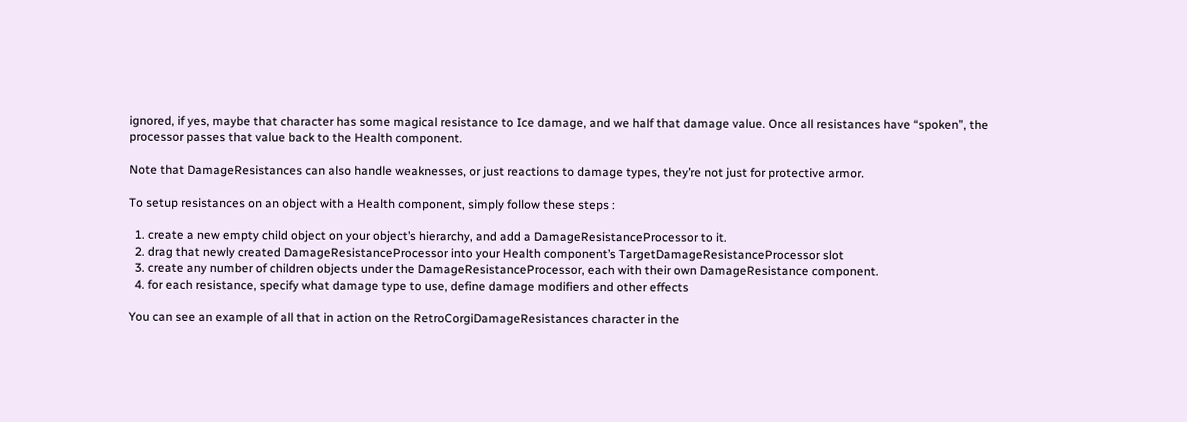ignored, if yes, maybe that character has some magical resistance to Ice damage, and we half that damage value. Once all resistances have “spoken”, the processor passes that value back to the Health component.

Note that DamageResistances can also handle weaknesses, or just reactions to damage types, they’re not just for protective armor.

To setup resistances on an object with a Health component, simply follow these steps :

  1. create a new empty child object on your object’s hierarchy, and add a DamageResistanceProcessor to it.
  2. drag that newly created DamageResistanceProcessor into your Health component’s TargetDamageResistanceProcessor slot
  3. create any number of children objects under the DamageResistanceProcessor, each with their own DamageResistance component.
  4. for each resistance, specify what damage type to use, define damage modifiers and other effects

You can see an example of all that in action on the RetroCorgiDamageResistances character in the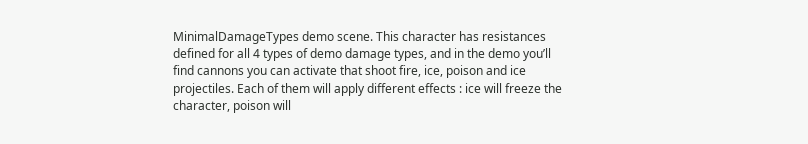MinimalDamageTypes demo scene. This character has resistances defined for all 4 types of demo damage types, and in the demo you’ll find cannons you can activate that shoot fire, ice, poison and ice projectiles. Each of them will apply different effects : ice will freeze the character, poison will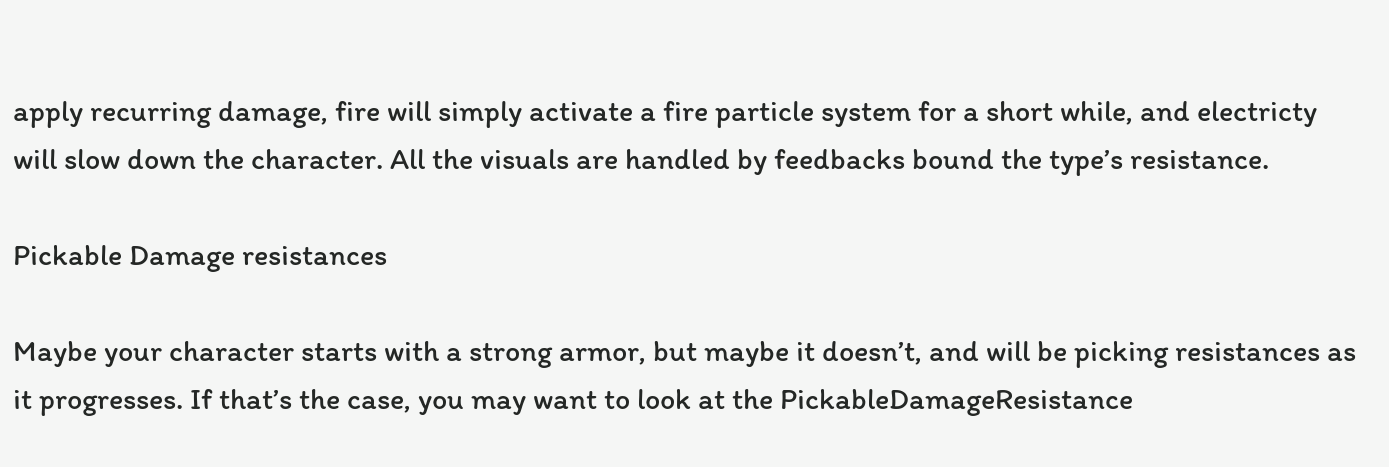apply recurring damage, fire will simply activate a fire particle system for a short while, and electricty will slow down the character. All the visuals are handled by feedbacks bound the type’s resistance.

Pickable Damage resistances

Maybe your character starts with a strong armor, but maybe it doesn’t, and will be picking resistances as it progresses. If that’s the case, you may want to look at the PickableDamageResistance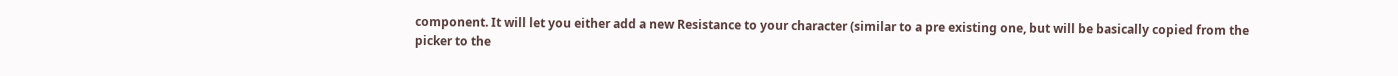component. It will let you either add a new Resistance to your character (similar to a pre existing one, but will be basically copied from the picker to the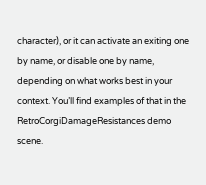character), or it can activate an exiting one by name, or disable one by name, depending on what works best in your context. You’ll find examples of that in the RetroCorgiDamageResistances demo scene.